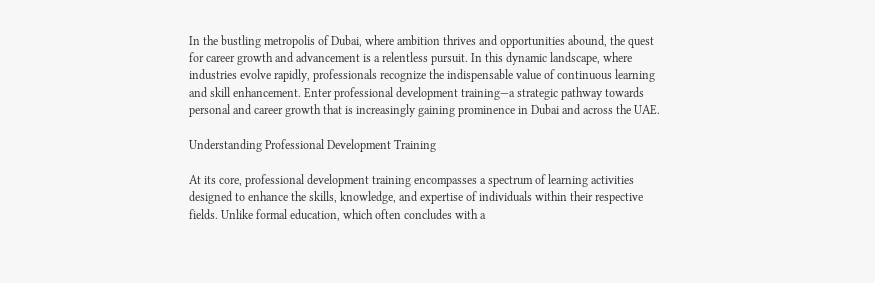In the bustling metropolis of Dubai, where ambition thrives and opportunities abound, the quest for career growth and advancement is a relentless pursuit. In this dynamic landscape, where industries evolve rapidly, professionals recognize the indispensable value of continuous learning and skill enhancement. Enter professional development training—a strategic pathway towards personal and career growth that is increasingly gaining prominence in Dubai and across the UAE.

Understanding Professional Development Training

At its core, professional development training encompasses a spectrum of learning activities designed to enhance the skills, knowledge, and expertise of individuals within their respective fields. Unlike formal education, which often concludes with a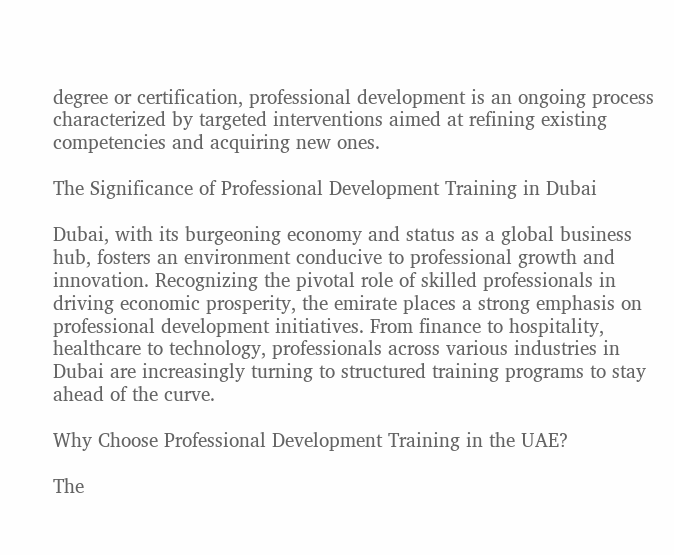degree or certification, professional development is an ongoing process characterized by targeted interventions aimed at refining existing competencies and acquiring new ones.

The Significance of Professional Development Training in Dubai

Dubai, with its burgeoning economy and status as a global business hub, fosters an environment conducive to professional growth and innovation. Recognizing the pivotal role of skilled professionals in driving economic prosperity, the emirate places a strong emphasis on professional development initiatives. From finance to hospitality, healthcare to technology, professionals across various industries in Dubai are increasingly turning to structured training programs to stay ahead of the curve.

Why Choose Professional Development Training in the UAE?

The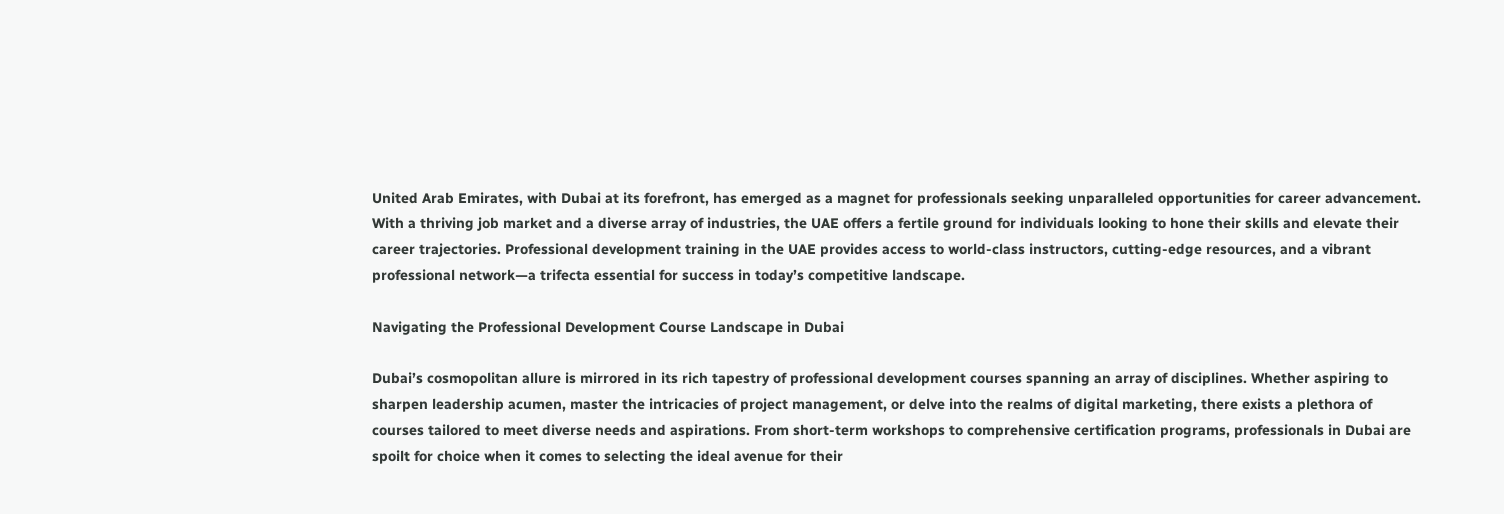United Arab Emirates, with Dubai at its forefront, has emerged as a magnet for professionals seeking unparalleled opportunities for career advancement. With a thriving job market and a diverse array of industries, the UAE offers a fertile ground for individuals looking to hone their skills and elevate their career trajectories. Professional development training in the UAE provides access to world-class instructors, cutting-edge resources, and a vibrant professional network—a trifecta essential for success in today’s competitive landscape.

Navigating the Professional Development Course Landscape in Dubai

Dubai’s cosmopolitan allure is mirrored in its rich tapestry of professional development courses spanning an array of disciplines. Whether aspiring to sharpen leadership acumen, master the intricacies of project management, or delve into the realms of digital marketing, there exists a plethora of courses tailored to meet diverse needs and aspirations. From short-term workshops to comprehensive certification programs, professionals in Dubai are spoilt for choice when it comes to selecting the ideal avenue for their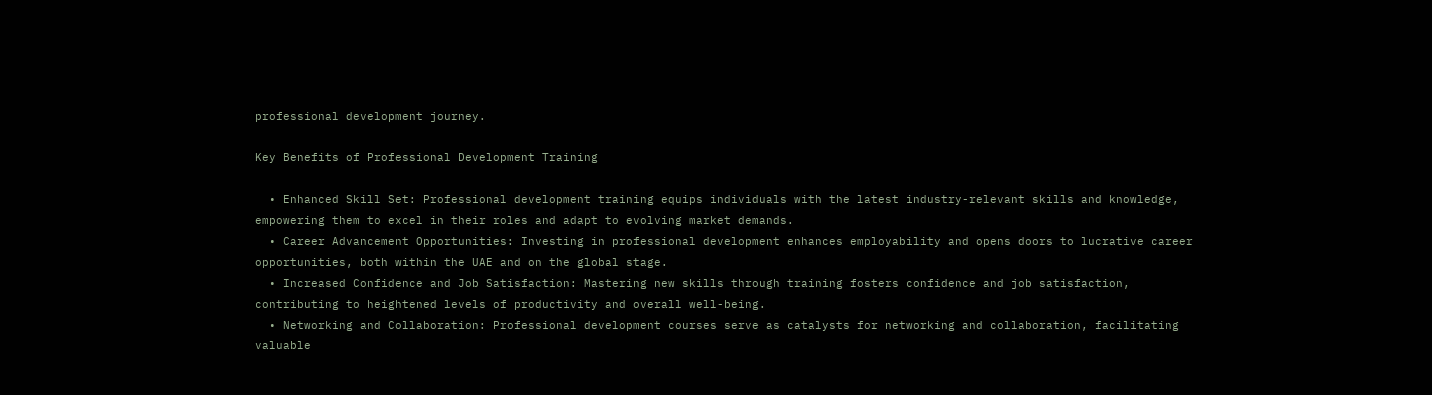professional development journey.

Key Benefits of Professional Development Training

  • Enhanced Skill Set: Professional development training equips individuals with the latest industry-relevant skills and knowledge, empowering them to excel in their roles and adapt to evolving market demands.
  • Career Advancement Opportunities: Investing in professional development enhances employability and opens doors to lucrative career opportunities, both within the UAE and on the global stage.
  • Increased Confidence and Job Satisfaction: Mastering new skills through training fosters confidence and job satisfaction, contributing to heightened levels of productivity and overall well-being.
  • Networking and Collaboration: Professional development courses serve as catalysts for networking and collaboration, facilitating valuable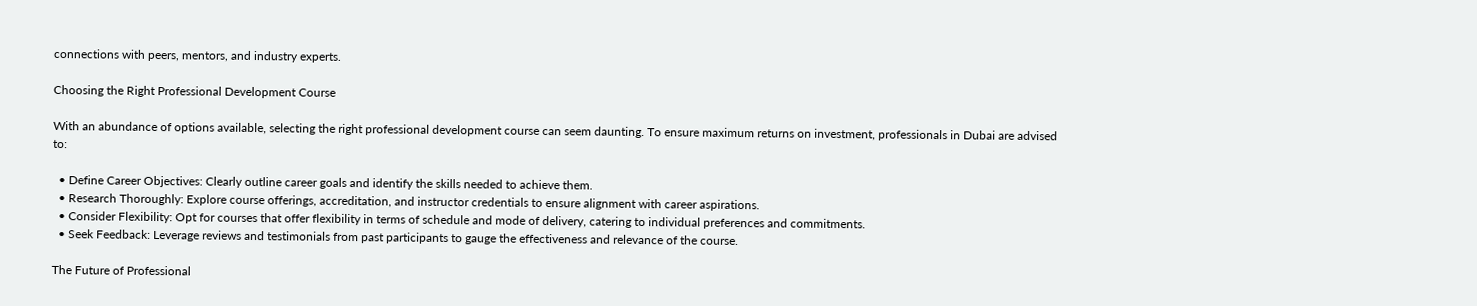connections with peers, mentors, and industry experts.

Choosing the Right Professional Development Course

With an abundance of options available, selecting the right professional development course can seem daunting. To ensure maximum returns on investment, professionals in Dubai are advised to:

  • Define Career Objectives: Clearly outline career goals and identify the skills needed to achieve them.
  • Research Thoroughly: Explore course offerings, accreditation, and instructor credentials to ensure alignment with career aspirations.
  • Consider Flexibility: Opt for courses that offer flexibility in terms of schedule and mode of delivery, catering to individual preferences and commitments.
  • Seek Feedback: Leverage reviews and testimonials from past participants to gauge the effectiveness and relevance of the course.

The Future of Professional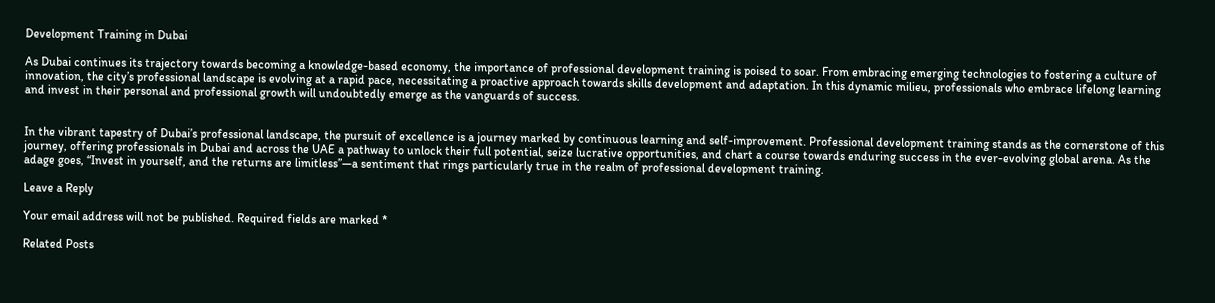Development Training in Dubai

As Dubai continues its trajectory towards becoming a knowledge-based economy, the importance of professional development training is poised to soar. From embracing emerging technologies to fostering a culture of innovation, the city’s professional landscape is evolving at a rapid pace, necessitating a proactive approach towards skills development and adaptation. In this dynamic milieu, professionals who embrace lifelong learning and invest in their personal and professional growth will undoubtedly emerge as the vanguards of success.


In the vibrant tapestry of Dubai’s professional landscape, the pursuit of excellence is a journey marked by continuous learning and self-improvement. Professional development training stands as the cornerstone of this journey, offering professionals in Dubai and across the UAE a pathway to unlock their full potential, seize lucrative opportunities, and chart a course towards enduring success in the ever-evolving global arena. As the adage goes, “Invest in yourself, and the returns are limitless”—a sentiment that rings particularly true in the realm of professional development training.

Leave a Reply

Your email address will not be published. Required fields are marked *

Related Posts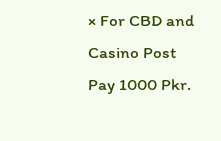× For CBD and Casino Post Pay 1000 Pkr.